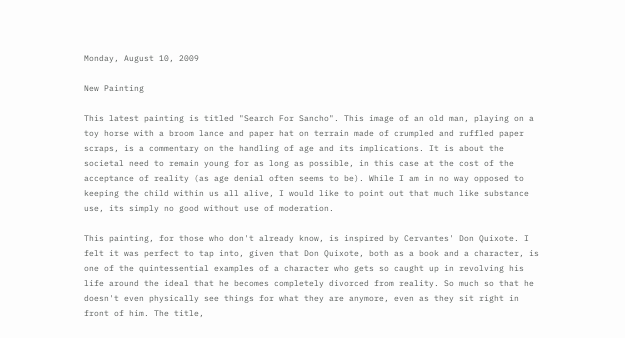Monday, August 10, 2009

New Painting

This latest painting is titled "Search For Sancho". This image of an old man, playing on a toy horse with a broom lance and paper hat on terrain made of crumpled and ruffled paper scraps, is a commentary on the handling of age and its implications. It is about the societal need to remain young for as long as possible, in this case at the cost of the acceptance of reality (as age denial often seems to be). While I am in no way opposed to keeping the child within us all alive, I would like to point out that much like substance use, its simply no good without use of moderation.

This painting, for those who don't already know, is inspired by Cervantes' Don Quixote. I felt it was perfect to tap into, given that Don Quixote, both as a book and a character, is one of the quintessential examples of a character who gets so caught up in revolving his life around the ideal that he becomes completely divorced from reality. So much so that he doesn't even physically see things for what they are anymore, even as they sit right in front of him. The title,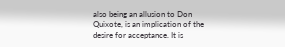also being an allusion to Don Quixote, is an implication of the desire for acceptance. It is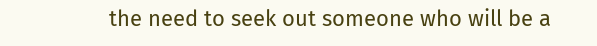the need to seek out someone who will be a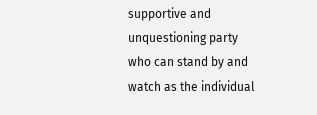supportive and unquestioning party who can stand by and watch as the individual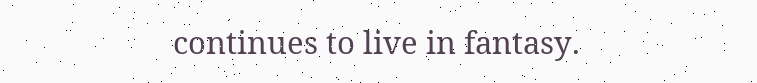continues to live in fantasy.